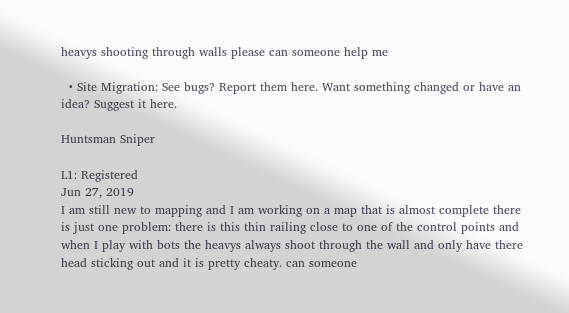heavys shooting through walls please can someone help me

  • Site Migration: See bugs? Report them here. Want something changed or have an idea? Suggest it here.

Huntsman Sniper

L1: Registered
Jun 27, 2019
I am still new to mapping and I am working on a map that is almost complete there is just one problem: there is this thin railing close to one of the control points and when I play with bots the heavys always shoot through the wall and only have there head sticking out and it is pretty cheaty. can someone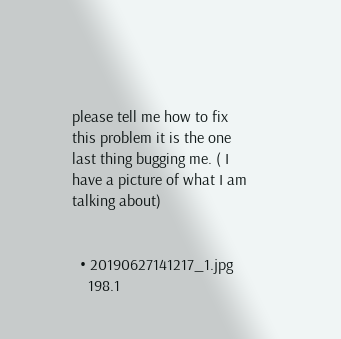please tell me how to fix this problem it is the one last thing bugging me. ( I have a picture of what I am talking about)


  • 20190627141217_1.jpg
    198.1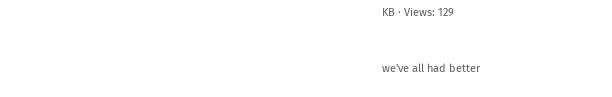KB · Views: 129


we've all had better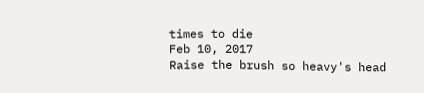times to die
Feb 10, 2017
Raise the brush so heavy's head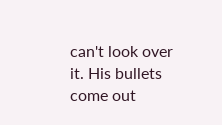can't look over it. His bullets come out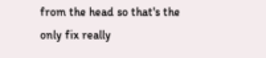from the head so that's the only fix really